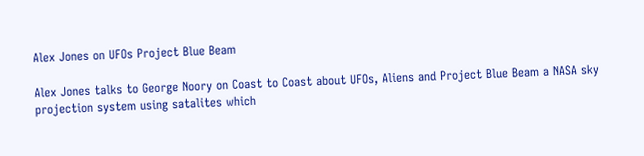Alex Jones on UFOs Project Blue Beam

Alex Jones talks to George Noory on Coast to Coast about UFOs, Aliens and Project Blue Beam a NASA sky projection system using satalites which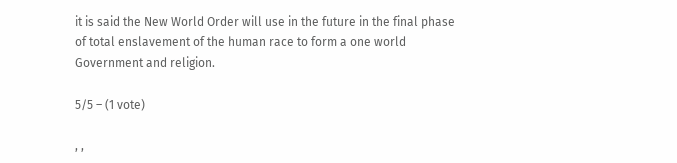it is said the New World Order will use in the future in the final phase of total enslavement of the human race to form a one world Government and religion.

5/5 – (1 vote)

, ,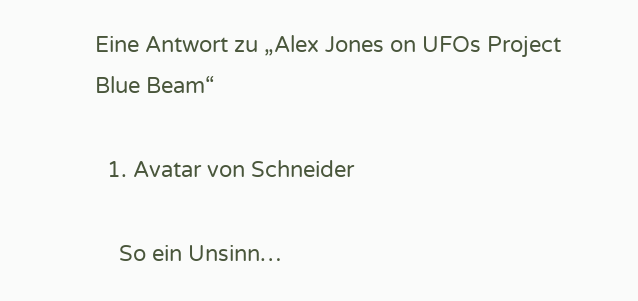Eine Antwort zu „Alex Jones on UFOs Project Blue Beam“

  1. Avatar von Schneider

    So ein Unsinn…